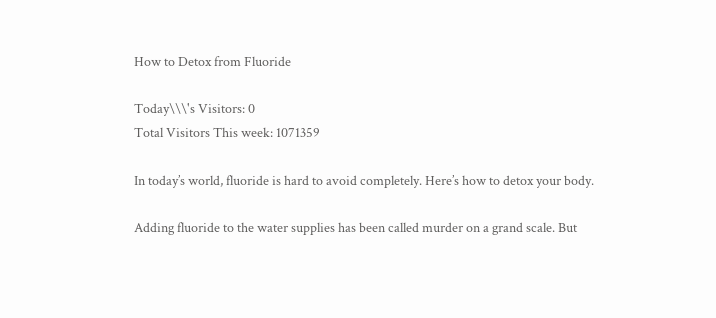How to Detox from Fluoride

Today\\\'s Visitors: 0
Total Visitors This week: 1071359

In today’s world, fluoride is hard to avoid completely. Here’s how to detox your body.

Adding fluoride to the water supplies has been called murder on a grand scale. But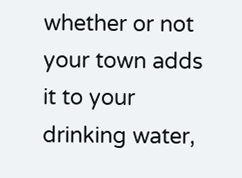whether or not your town adds it to your drinking water,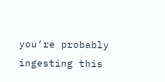you’re probably ingesting this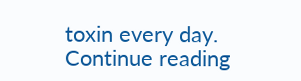toxin every day. Continue reading